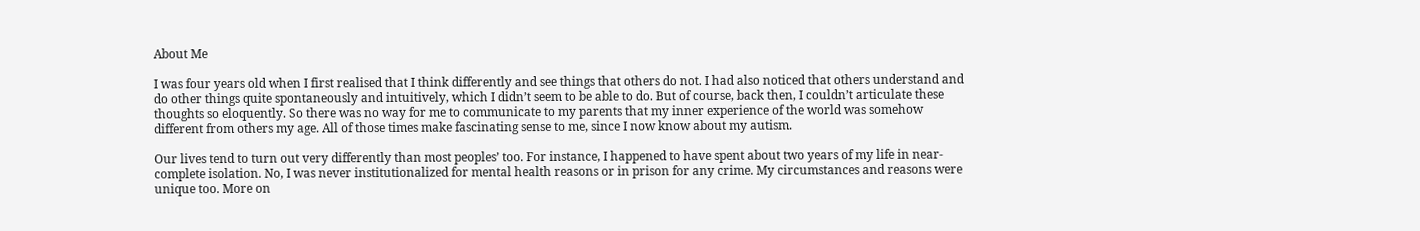About Me

I was four years old when I first realised that I think differently and see things that others do not. I had also noticed that others understand and do other things quite spontaneously and intuitively, which I didn’t seem to be able to do. But of course, back then, I couldn’t articulate these thoughts so eloquently. So there was no way for me to communicate to my parents that my inner experience of the world was somehow different from others my age. All of those times make fascinating sense to me, since I now know about my autism.

Our lives tend to turn out very differently than most peoples’ too. For instance, I happened to have spent about two years of my life in near-complete isolation. No, I was never institutionalized for mental health reasons or in prison for any crime. My circumstances and reasons were unique too. More on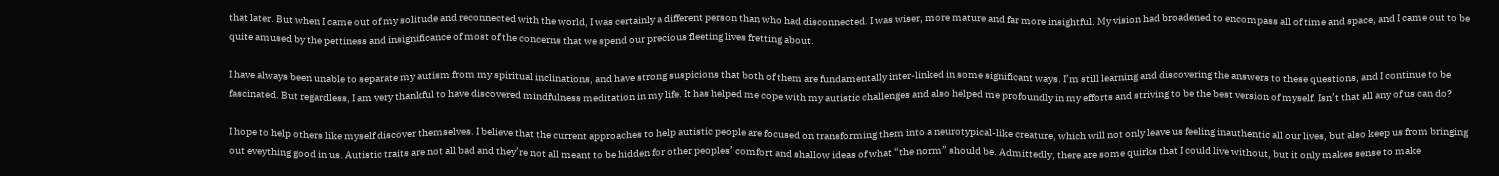that later. But when I came out of my solitude and reconnected with the world, I was certainly a different person than who had disconnected. I was wiser, more mature and far more insightful. My vision had broadened to encompass all of time and space, and I came out to be quite amused by the pettiness and insignificance of most of the concerns that we spend our precious fleeting lives fretting about.

I have always been unable to separate my autism from my spiritual inclinations, and have strong suspicions that both of them are fundamentally inter-linked in some significant ways. I’m still learning and discovering the answers to these questions, and I continue to be fascinated. But regardless, I am very thankful to have discovered mindfulness meditation in my life. It has helped me cope with my autistic challenges and also helped me profoundly in my efforts and striving to be the best version of myself. Isn’t that all any of us can do?

I hope to help others like myself discover themselves. I believe that the current approaches to help autistic people are focused on transforming them into a neurotypical-like creature, which will not only leave us feeling inauthentic all our lives, but also keep us from bringing out eveything good in us. Autistic traits are not all bad and they’re not all meant to be hidden for other peoples’ comfort and shallow ideas of what “the norm” should be. Admittedly, there are some quirks that I could live without, but it only makes sense to make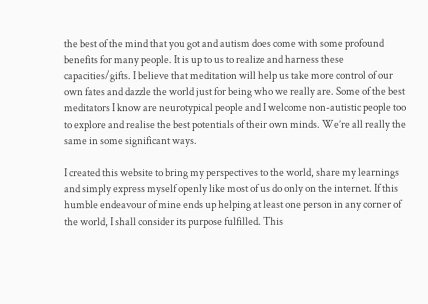the best of the mind that you got and autism does come with some profound benefits for many people. It is up to us to realize and harness these capacities/gifts. I believe that meditation will help us take more control of our own fates and dazzle the world just for being who we really are. Some of the best meditators I know are neurotypical people and I welcome non-autistic people too to explore and realise the best potentials of their own minds. We’re all really the same in some significant ways.

I created this website to bring my perspectives to the world, share my learnings and simply express myself openly like most of us do only on the internet. If this humble endeavour of mine ends up helping at least one person in any corner of the world, I shall consider its purpose fulfilled. This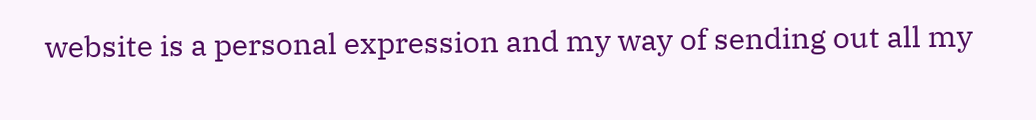website is a personal expression and my way of sending out all my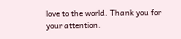love to the world. Thank you for your attention.